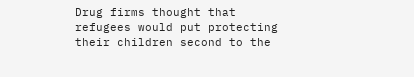Drug firms thought that refugees would put protecting their children second to the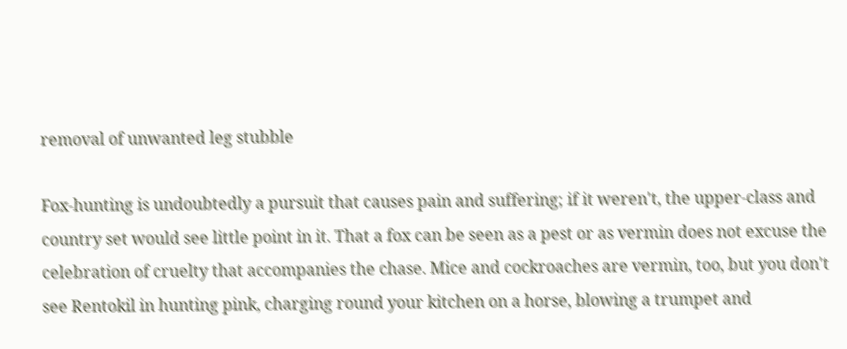removal of unwanted leg stubble

Fox-hunting is undoubtedly a pursuit that causes pain and suffering; if it weren't, the upper-class and country set would see little point in it. That a fox can be seen as a pest or as vermin does not excuse the celebration of cruelty that accompanies the chase. Mice and cockroaches are vermin, too, but you don't see Rentokil in hunting pink, charging round your kitchen on a horse, blowing a trumpet and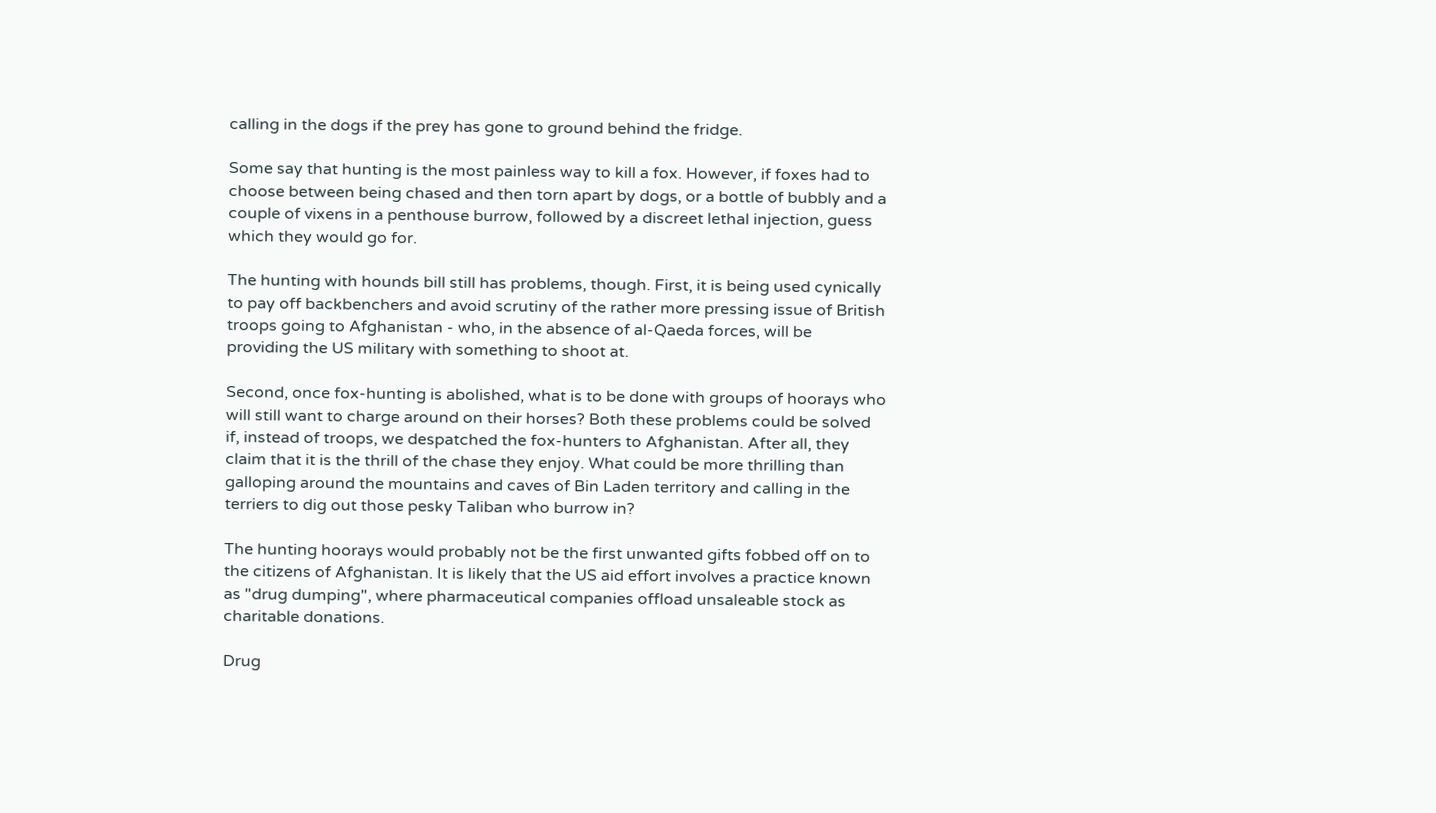calling in the dogs if the prey has gone to ground behind the fridge.

Some say that hunting is the most painless way to kill a fox. However, if foxes had to choose between being chased and then torn apart by dogs, or a bottle of bubbly and a couple of vixens in a penthouse burrow, followed by a discreet lethal injection, guess which they would go for.

The hunting with hounds bill still has problems, though. First, it is being used cynically to pay off backbenchers and avoid scrutiny of the rather more pressing issue of British troops going to Afghanistan - who, in the absence of al-Qaeda forces, will be providing the US military with something to shoot at.

Second, once fox-hunting is abolished, what is to be done with groups of hoorays who will still want to charge around on their horses? Both these problems could be solved if, instead of troops, we despatched the fox-hunters to Afghanistan. After all, they claim that it is the thrill of the chase they enjoy. What could be more thrilling than galloping around the mountains and caves of Bin Laden territory and calling in the terriers to dig out those pesky Taliban who burrow in?

The hunting hoorays would probably not be the first unwanted gifts fobbed off on to the citizens of Afghanistan. It is likely that the US aid effort involves a practice known as "drug dumping", where pharmaceutical companies offload unsaleable stock as charitable donations.

Drug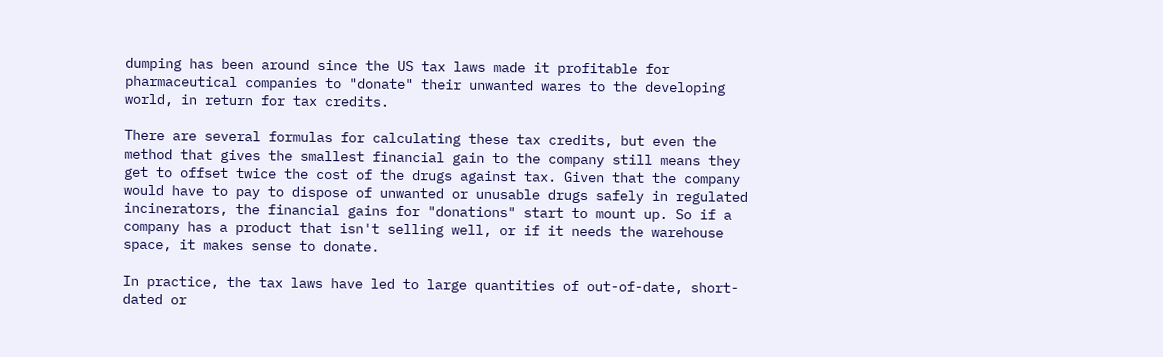dumping has been around since the US tax laws made it profitable for pharmaceutical companies to "donate" their unwanted wares to the developing world, in return for tax credits.

There are several formulas for calculating these tax credits, but even the method that gives the smallest financial gain to the company still means they get to offset twice the cost of the drugs against tax. Given that the company would have to pay to dispose of unwanted or unusable drugs safely in regulated incinerators, the financial gains for "donations" start to mount up. So if a company has a product that isn't selling well, or if it needs the warehouse space, it makes sense to donate.

In practice, the tax laws have led to large quantities of out-of-date, short-dated or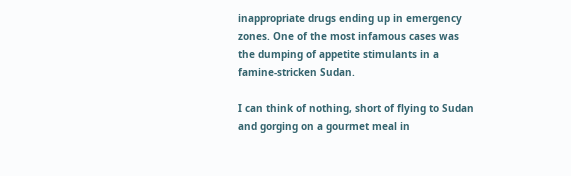inappropriate drugs ending up in emergency zones. One of the most infamous cases was the dumping of appetite stimulants in a famine-stricken Sudan.

I can think of nothing, short of flying to Sudan and gorging on a gourmet meal in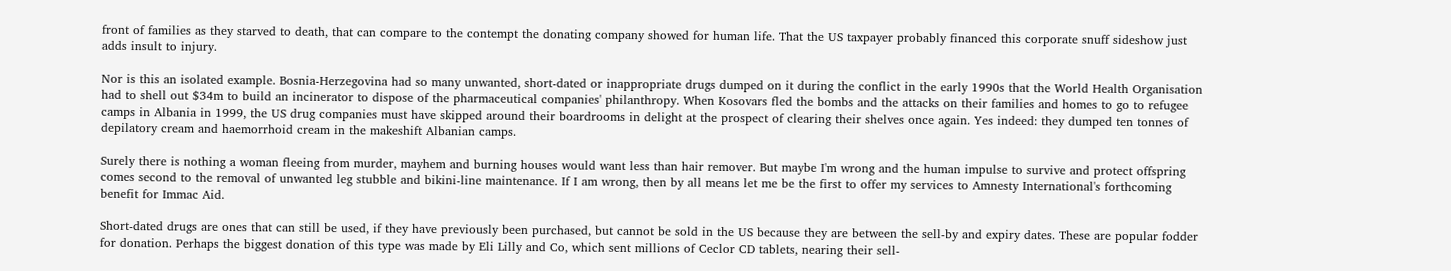front of families as they starved to death, that can compare to the contempt the donating company showed for human life. That the US taxpayer probably financed this corporate snuff sideshow just adds insult to injury.

Nor is this an isolated example. Bosnia-Herzegovina had so many unwanted, short-dated or inappropriate drugs dumped on it during the conflict in the early 1990s that the World Health Organisation had to shell out $34m to build an incinerator to dispose of the pharmaceutical companies' philanthropy. When Kosovars fled the bombs and the attacks on their families and homes to go to refugee camps in Albania in 1999, the US drug companies must have skipped around their boardrooms in delight at the prospect of clearing their shelves once again. Yes indeed: they dumped ten tonnes of depilatory cream and haemorrhoid cream in the makeshift Albanian camps.

Surely there is nothing a woman fleeing from murder, mayhem and burning houses would want less than hair remover. But maybe I'm wrong and the human impulse to survive and protect offspring comes second to the removal of unwanted leg stubble and bikini-line maintenance. If I am wrong, then by all means let me be the first to offer my services to Amnesty International's forthcoming benefit for Immac Aid.

Short-dated drugs are ones that can still be used, if they have previously been purchased, but cannot be sold in the US because they are between the sell-by and expiry dates. These are popular fodder for donation. Perhaps the biggest donation of this type was made by Eli Lilly and Co, which sent millions of Ceclor CD tablets, nearing their sell-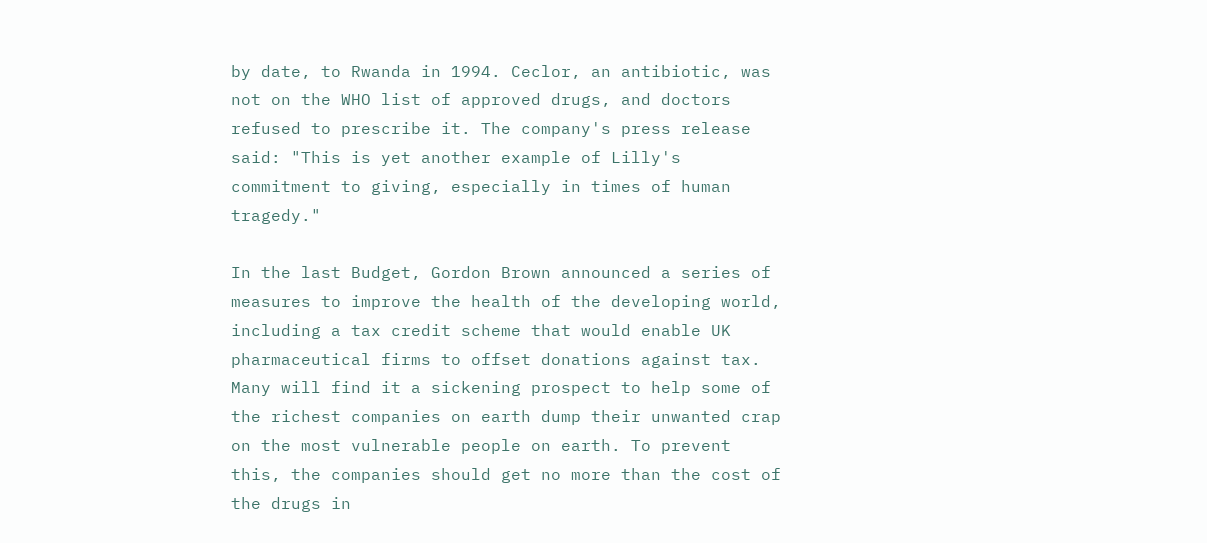by date, to Rwanda in 1994. Ceclor, an antibiotic, was not on the WHO list of approved drugs, and doctors refused to prescribe it. The company's press release said: "This is yet another example of Lilly's commitment to giving, especially in times of human tragedy."

In the last Budget, Gordon Brown announced a series of measures to improve the health of the developing world, including a tax credit scheme that would enable UK pharmaceutical firms to offset donations against tax. Many will find it a sickening prospect to help some of the richest companies on earth dump their unwanted crap on the most vulnerable people on earth. To prevent this, the companies should get no more than the cost of the drugs in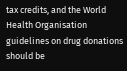tax credits, and the World Health Organisation guidelines on drug donations should be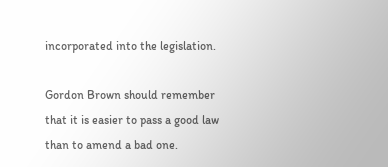incorporated into the legislation.

Gordon Brown should remember that it is easier to pass a good law than to amend a bad one.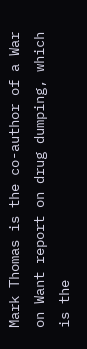Mark Thomas is the co-author of a War on Want report on drug dumping, which is the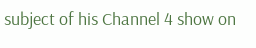subject of his Channel 4 show on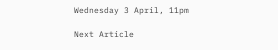Wednesday 3 April, 11pm

Next Article